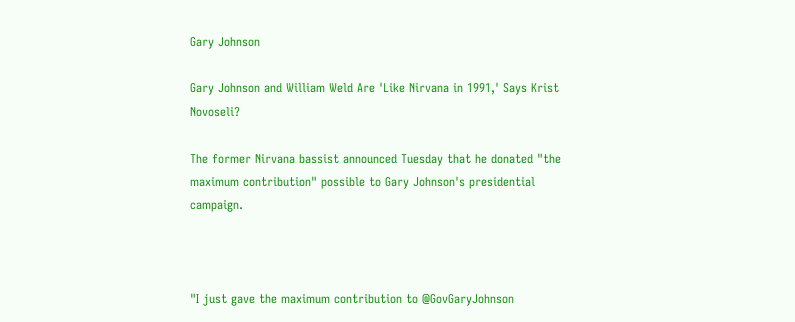Gary Johnson

Gary Johnson and William Weld Are 'Like Nirvana in 1991,' Says Krist Novoseli?

The former Nirvana bassist announced Tuesday that he donated "the maximum contribution" possible to Gary Johnson's presidential campaign.



"I just gave the maximum contribution to @GovGaryJohnson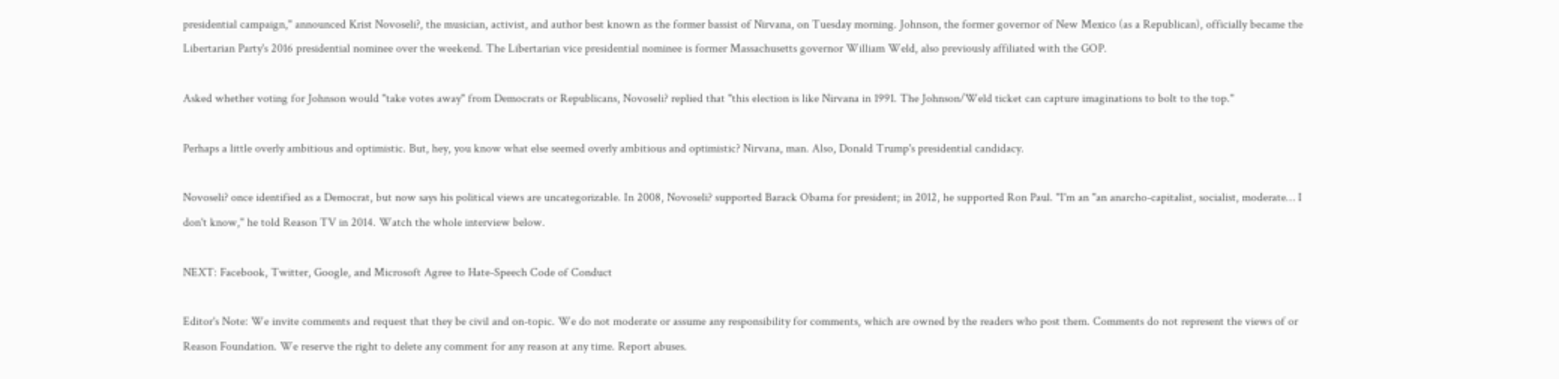presidential campaign," announced Krist Novoseli?, the musician, activist, and author best known as the former bassist of Nirvana, on Tuesday morning. Johnson, the former governor of New Mexico (as a Republican), officially became the Libertarian Party's 2016 presidential nominee over the weekend. The Libertarian vice presidential nominee is former Massachusetts governor William Weld, also previously affiliated with the GOP.

Asked whether voting for Johnson would "take votes away" from Democrats or Republicans, Novoseli? replied that "this election is like Nirvana in 1991. The Johnson/Weld ticket can capture imaginations to bolt to the top."

Perhaps a little overly ambitious and optimistic. But, hey, you know what else seemed overly ambitious and optimistic? Nirvana, man. Also, Donald Trump's presidential candidacy.

Novoseli? once identified as a Democrat, but now says his political views are uncategorizable. In 2008, Novoseli? supported Barack Obama for president; in 2012, he supported Ron Paul. "I'm an "an anarcho-capitalist, socialist, moderate… I don't know," he told Reason TV in 2014. Watch the whole interview below.

NEXT: Facebook, Twitter, Google, and Microsoft Agree to Hate-Speech Code of Conduct

Editor's Note: We invite comments and request that they be civil and on-topic. We do not moderate or assume any responsibility for comments, which are owned by the readers who post them. Comments do not represent the views of or Reason Foundation. We reserve the right to delete any comment for any reason at any time. Report abuses.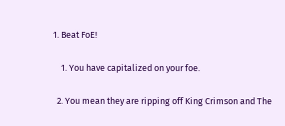1. Beat FoE!

    1. You have capitalized on your foe.

  2. You mean they are ripping off King Crimson and The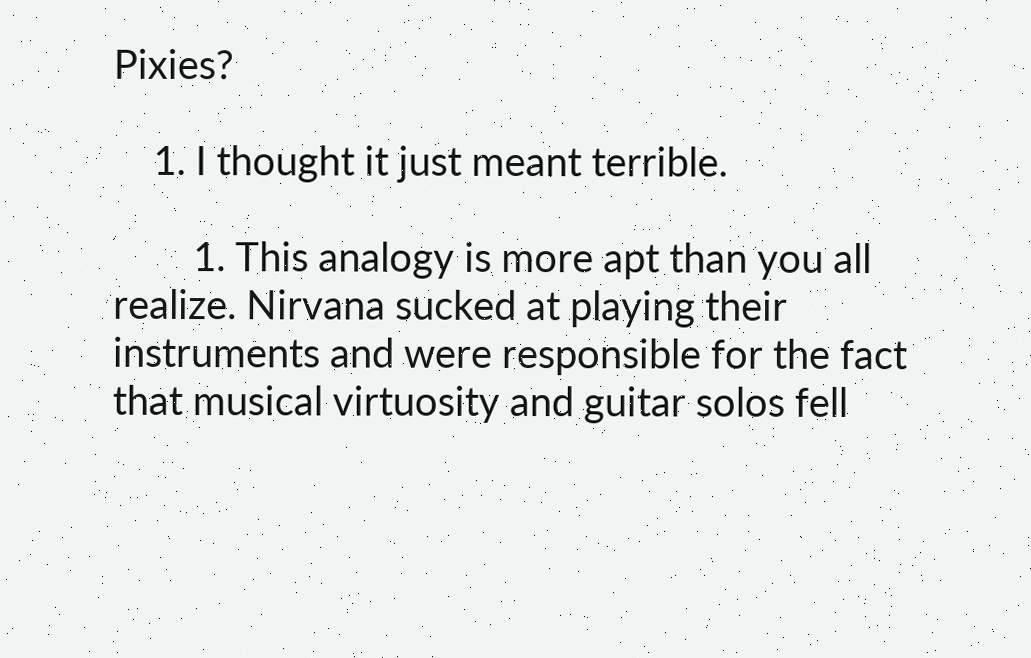Pixies?

    1. I thought it just meant terrible.

        1. This analogy is more apt than you all realize. Nirvana sucked at playing their instruments and were responsible for the fact that musical virtuosity and guitar solos fell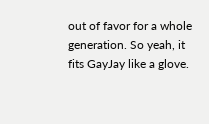out of favor for a whole generation. So yeah, it fits GayJay like a glove.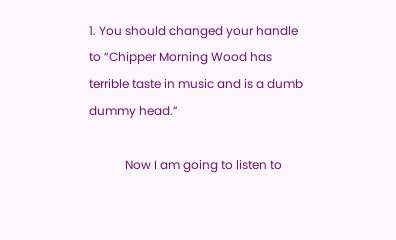1. You should changed your handle to “Chipper Morning Wood has terrible taste in music and is a dumb dummy head.”

            Now I am going to listen to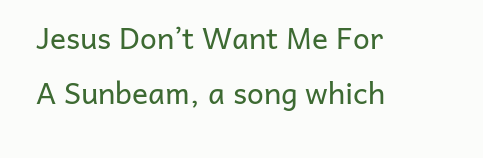Jesus Don’t Want Me For A Sunbeam, a song which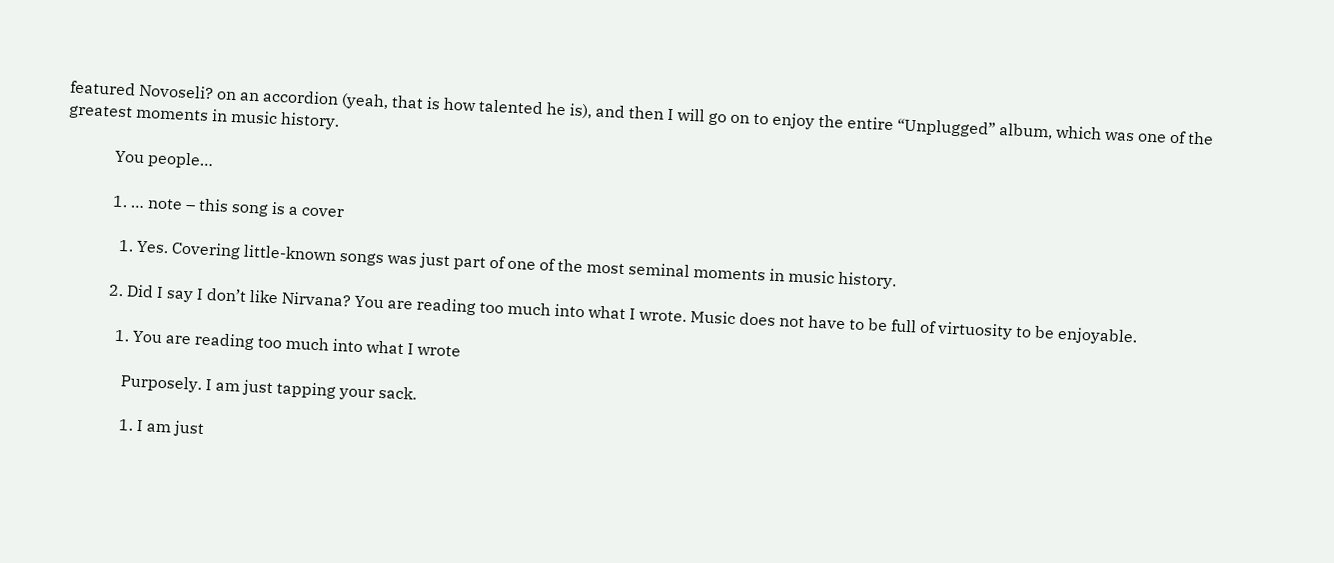featured Novoseli? on an accordion (yeah, that is how talented he is), and then I will go on to enjoy the entire “Unplugged” album, which was one of the greatest moments in music history.

            You people…

            1. … note – this song is a cover

              1. Yes. Covering little-known songs was just part of one of the most seminal moments in music history.

            2. Did I say I don’t like Nirvana? You are reading too much into what I wrote. Music does not have to be full of virtuosity to be enjoyable.

              1. You are reading too much into what I wrote

                Purposely. I am just tapping your sack.

                1. I am just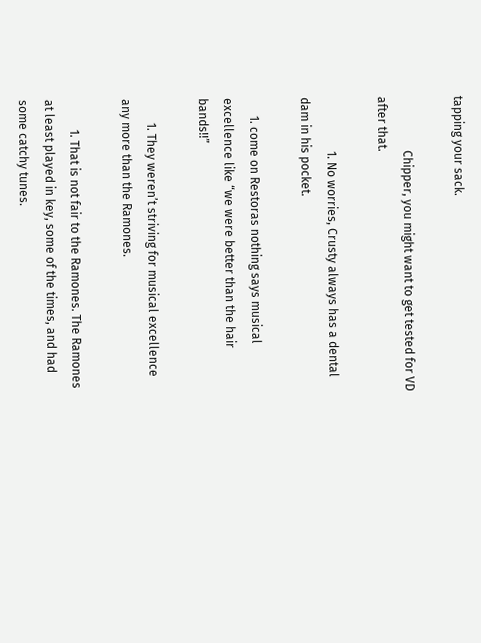tapping your sack.

                  Chipper, you might want to get tested for VD after that.

                  1. No worries, Crusty always has a dental dam in his pocket.

      1. come on Restoras nothing says musical excellence like “we were better than the hair bands!!”

        1. They weren’t striving for musical excellence any more than the Ramones.

          1. That is not fair to the Ramones. The Ramones at least played in key, some of the times, and had some catchy tunes.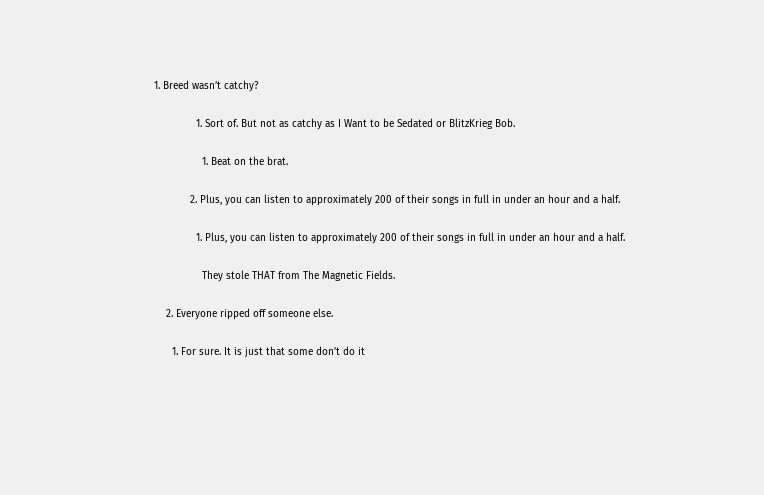1. Breed wasn’t catchy?

              1. Sort of. But not as catchy as I Want to be Sedated or BlitzKrieg Bob.

                1. Beat on the brat.

            2. Plus, you can listen to approximately 200 of their songs in full in under an hour and a half.

              1. Plus, you can listen to approximately 200 of their songs in full in under an hour and a half.

                They stole THAT from The Magnetic Fields.

    2. Everyone ripped off someone else.

      1. For sure. It is just that some don’t do it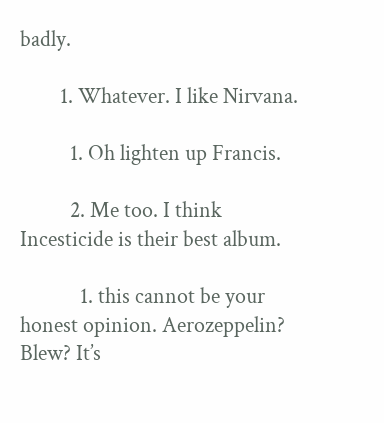badly.

        1. Whatever. I like Nirvana.

          1. Oh lighten up Francis.

          2. Me too. I think Incesticide is their best album.

            1. this cannot be your honest opinion. Aerozeppelin? Blew? It’s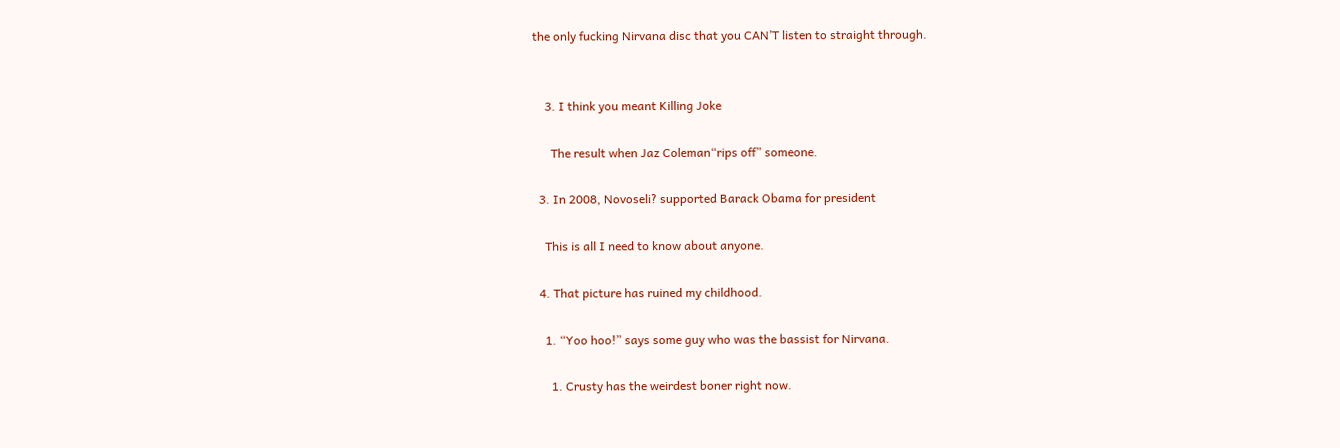the only fucking Nirvana disc that you CAN’T listen to straight through.


    3. I think you meant Killing Joke

      The result when Jaz Coleman“rips off” someone.

  3. In 2008, Novoseli? supported Barack Obama for president

    This is all I need to know about anyone.

  4. That picture has ruined my childhood.

    1. “Yoo hoo!” says some guy who was the bassist for Nirvana.

      1. Crusty has the weirdest boner right now.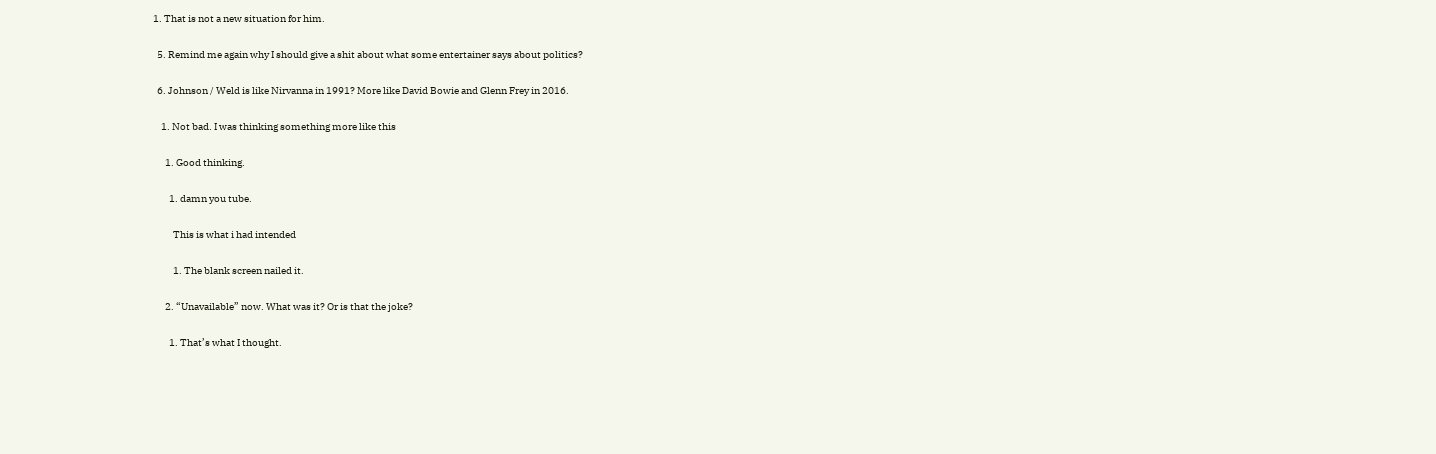1. That is not a new situation for him.

  5. Remind me again why I should give a shit about what some entertainer says about politics?

  6. Johnson / Weld is like Nirvanna in 1991? More like David Bowie and Glenn Frey in 2016.

    1. Not bad. I was thinking something more like this

      1. Good thinking.

        1. damn you tube.

          This is what i had intended

          1. The blank screen nailed it.

      2. “Unavailable” now. What was it? Or is that the joke?

        1. That’s what I thought.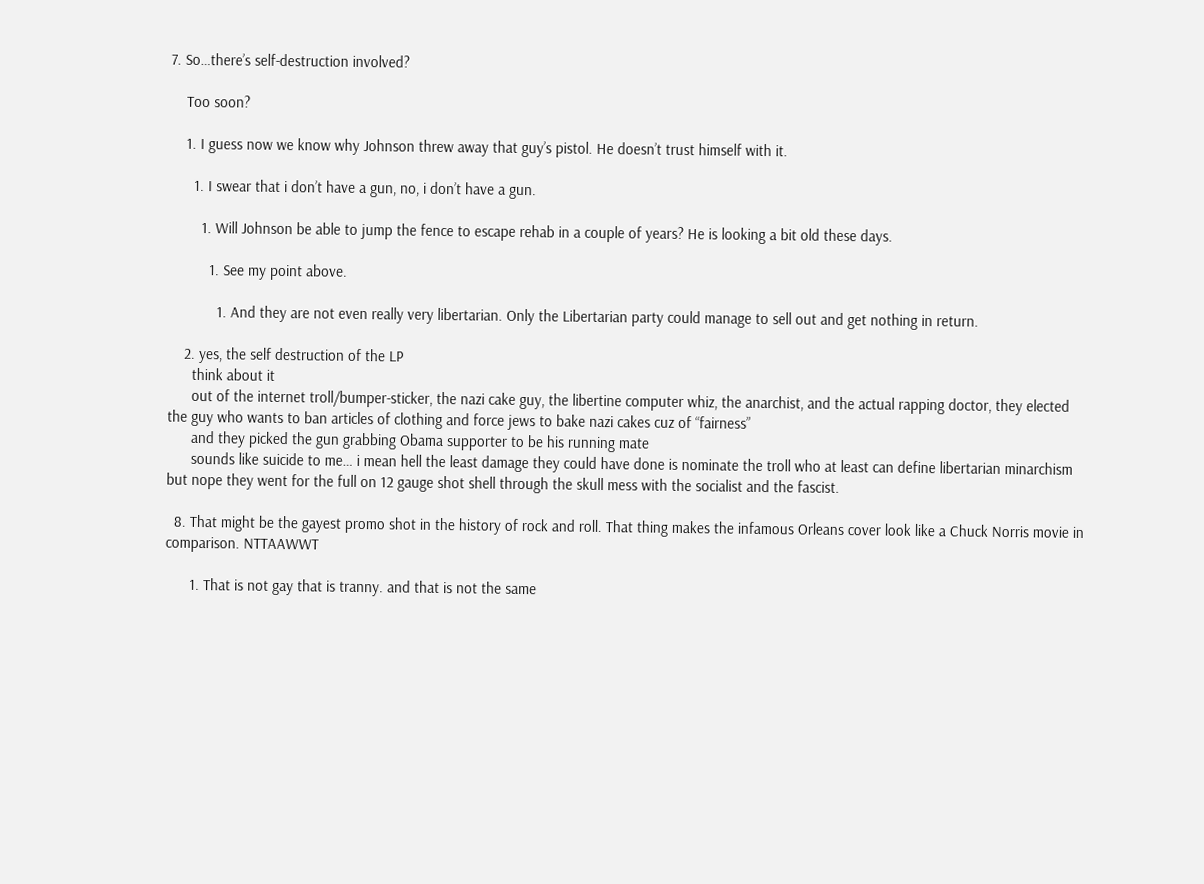7. So…there’s self-destruction involved?

    Too soon?

    1. I guess now we know why Johnson threw away that guy’s pistol. He doesn’t trust himself with it.

      1. I swear that i don’t have a gun, no, i don’t have a gun.

        1. Will Johnson be able to jump the fence to escape rehab in a couple of years? He is looking a bit old these days.

          1. See my point above.

            1. And they are not even really very libertarian. Only the Libertarian party could manage to sell out and get nothing in return.

    2. yes, the self destruction of the LP
      think about it
      out of the internet troll/bumper-sticker, the nazi cake guy, the libertine computer whiz, the anarchist, and the actual rapping doctor, they elected the guy who wants to ban articles of clothing and force jews to bake nazi cakes cuz of “fairness”
      and they picked the gun grabbing Obama supporter to be his running mate
      sounds like suicide to me… i mean hell the least damage they could have done is nominate the troll who at least can define libertarian minarchism but nope they went for the full on 12 gauge shot shell through the skull mess with the socialist and the fascist.

  8. That might be the gayest promo shot in the history of rock and roll. That thing makes the infamous Orleans cover look like a Chuck Norris movie in comparison. NTTAAWWT

      1. That is not gay that is tranny. and that is not the same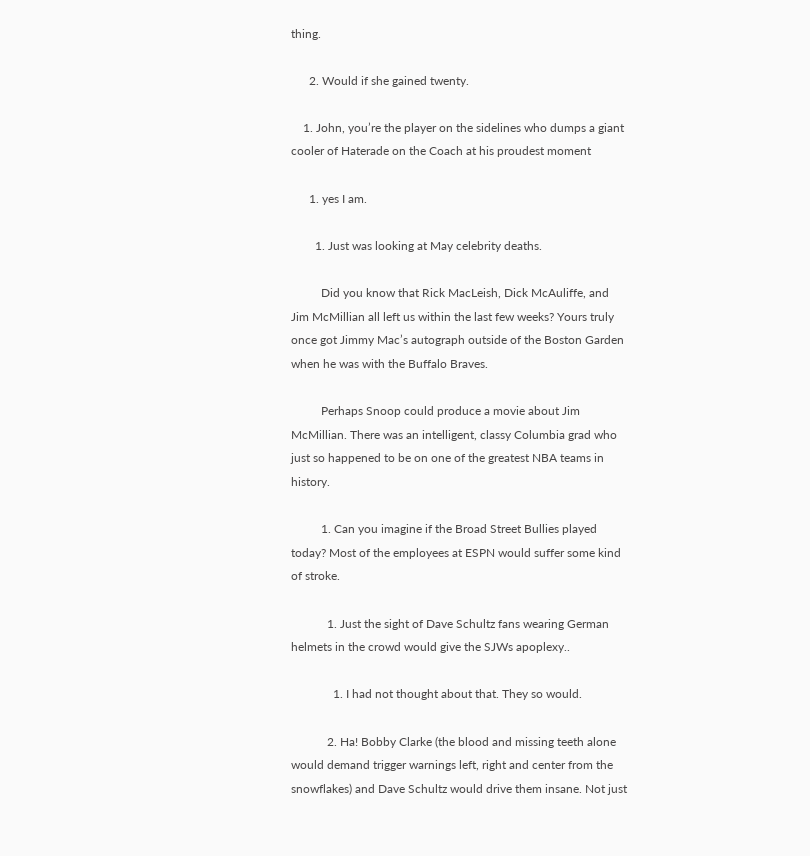thing.

      2. Would if she gained twenty.

    1. John, you’re the player on the sidelines who dumps a giant cooler of Haterade on the Coach at his proudest moment

      1. yes I am.

        1. Just was looking at May celebrity deaths.

          Did you know that Rick MacLeish, Dick McAuliffe, and Jim McMillian all left us within the last few weeks? Yours truly once got Jimmy Mac’s autograph outside of the Boston Garden when he was with the Buffalo Braves.

          Perhaps Snoop could produce a movie about Jim McMillian. There was an intelligent, classy Columbia grad who just so happened to be on one of the greatest NBA teams in history.

          1. Can you imagine if the Broad Street Bullies played today? Most of the employees at ESPN would suffer some kind of stroke.

            1. Just the sight of Dave Schultz fans wearing German helmets in the crowd would give the SJWs apoplexy..

              1. I had not thought about that. They so would.

            2. Ha! Bobby Clarke (the blood and missing teeth alone would demand trigger warnings left, right and center from the snowflakes) and Dave Schultz would drive them insane. Not just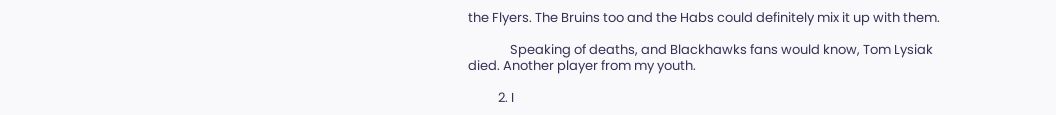the Flyers. The Bruins too and the Habs could definitely mix it up with them.

              Speaking of deaths, and Blackhawks fans would know, Tom Lysiak died. Another player from my youth.

          2. I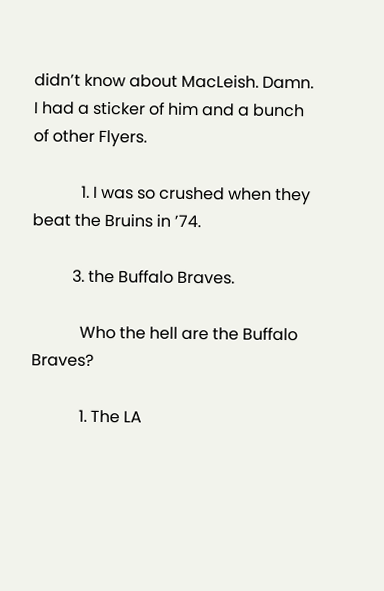didn’t know about MacLeish. Damn. I had a sticker of him and a bunch of other Flyers.

            1. I was so crushed when they beat the Bruins in ’74.

          3. the Buffalo Braves.

            Who the hell are the Buffalo Braves?

            1. The LA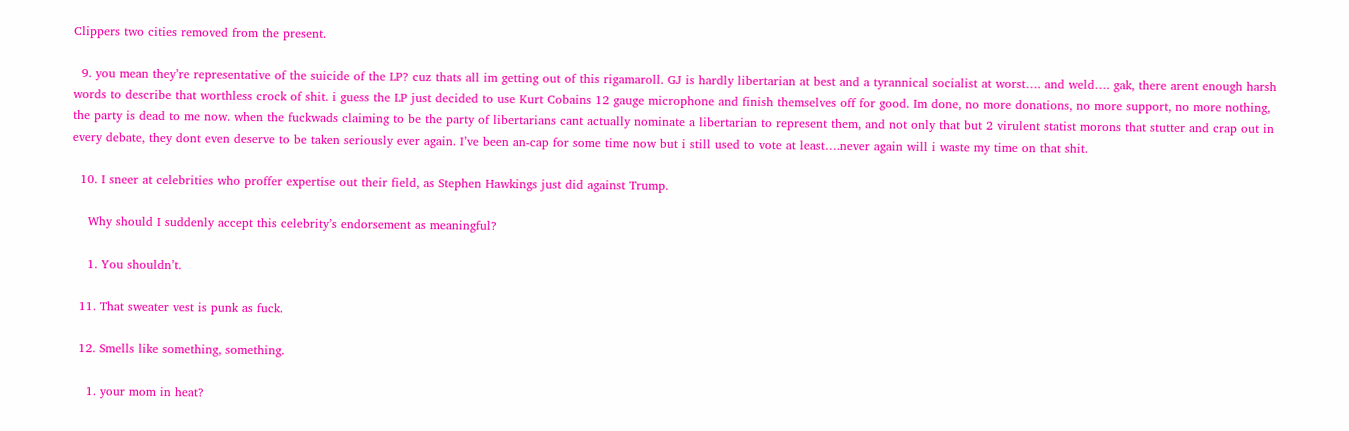Clippers two cities removed from the present.

  9. you mean they’re representative of the suicide of the LP? cuz thats all im getting out of this rigamaroll. GJ is hardly libertarian at best and a tyrannical socialist at worst…. and weld…. gak, there arent enough harsh words to describe that worthless crock of shit. i guess the LP just decided to use Kurt Cobains 12 gauge microphone and finish themselves off for good. Im done, no more donations, no more support, no more nothing, the party is dead to me now. when the fuckwads claiming to be the party of libertarians cant actually nominate a libertarian to represent them, and not only that but 2 virulent statist morons that stutter and crap out in every debate, they dont even deserve to be taken seriously ever again. I’ve been an-cap for some time now but i still used to vote at least….never again will i waste my time on that shit.

  10. I sneer at celebrities who proffer expertise out their field, as Stephen Hawkings just did against Trump.

    Why should I suddenly accept this celebrity’s endorsement as meaningful?

    1. You shouldn’t.

  11. That sweater vest is punk as fuck.

  12. Smells like something, something.

    1. your mom in heat?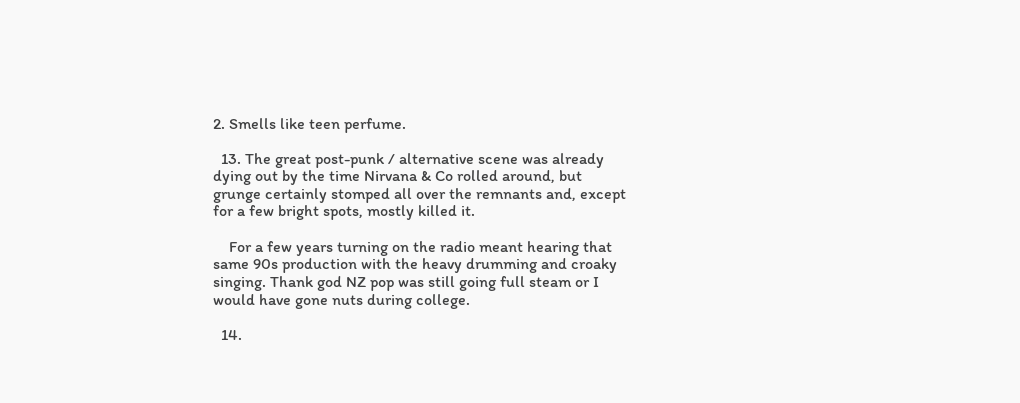2. Smells like teen perfume.

  13. The great post-punk / alternative scene was already dying out by the time Nirvana & Co rolled around, but grunge certainly stomped all over the remnants and, except for a few bright spots, mostly killed it.

    For a few years turning on the radio meant hearing that same 90s production with the heavy drumming and croaky singing. Thank god NZ pop was still going full steam or I would have gone nuts during college.

  14.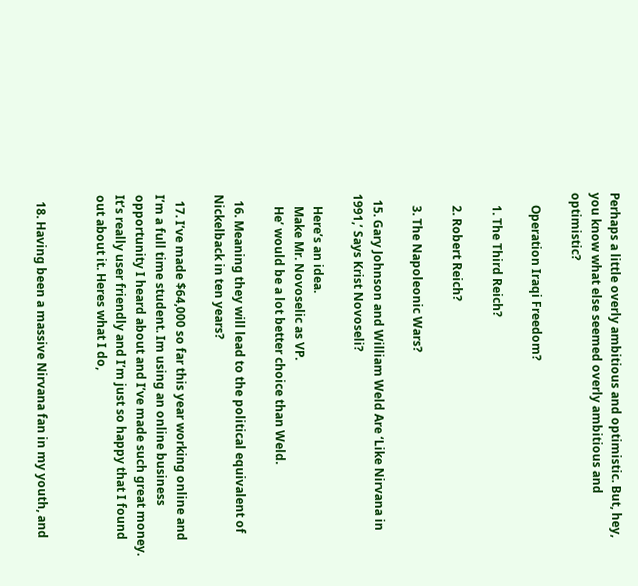Perhaps a little overly ambitious and optimistic. But, hey, you know what else seemed overly ambitious and optimistic?

    Operation Iraqi Freedom?

    1. The Third Reich?

    2. Robert Reich?

    3. The Napoleonic Wars?

  15. Gary Johnson and William Weld Are ‘Like Nirvana in 1991,’ Says Krist Novoseli?

    Here’s an idea.
    Make Mr. Novoselic as VP.
    He’ would be a lot better choice than Weld.

  16. Meaning they will lead to the political equivalent of Nickelback in ten years?

  17. I’ve made $64,000 so far this year working online and I’m a full time student. Im using an online business opportunity I heard about and I’ve made such great money. It’s really user friendly and I’m just so happy that I found out about it. Heres what I do,


  18. Having been a massive Nirvana fan in my youth, and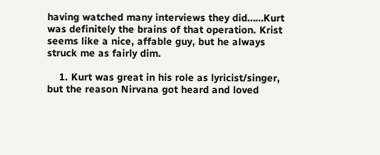having watched many interviews they did……Kurt was definitely the brains of that operation. Krist seems like a nice, affable guy, but he always struck me as fairly dim.

    1. Kurt was great in his role as lyricist/singer, but the reason Nirvana got heard and loved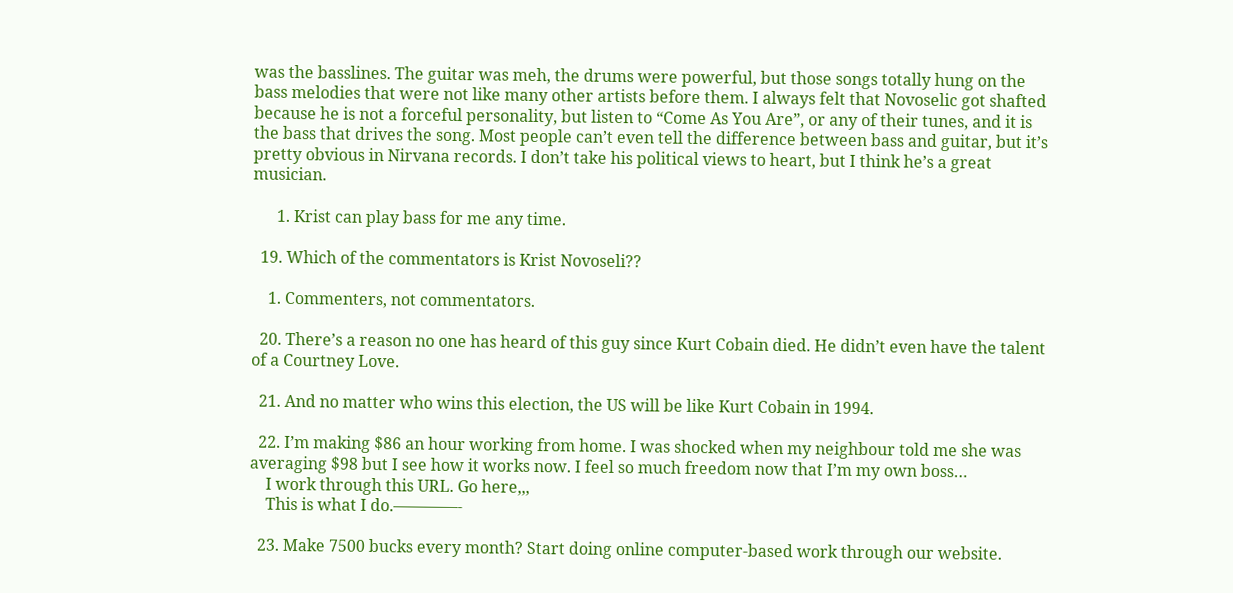was the basslines. The guitar was meh, the drums were powerful, but those songs totally hung on the bass melodies that were not like many other artists before them. I always felt that Novoselic got shafted because he is not a forceful personality, but listen to “Come As You Are”, or any of their tunes, and it is the bass that drives the song. Most people can’t even tell the difference between bass and guitar, but it’s pretty obvious in Nirvana records. I don’t take his political views to heart, but I think he’s a great musician.

      1. Krist can play bass for me any time.

  19. Which of the commentators is Krist Novoseli??

    1. Commenters, not commentators.

  20. There’s a reason no one has heard of this guy since Kurt Cobain died. He didn’t even have the talent of a Courtney Love.

  21. And no matter who wins this election, the US will be like Kurt Cobain in 1994.

  22. I’m making $86 an hour working from home. I was shocked when my neighbour told me she was averaging $98 but I see how it works now. I feel so much freedom now that I’m my own boss…
    I work through this URL. Go here,,,
    This is what I do.————-

  23. Make 7500 bucks every month? Start doing online computer-based work through our website.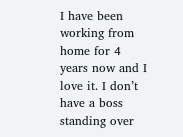I have been working from home for 4 years now and I love it. I don’t have a boss standing over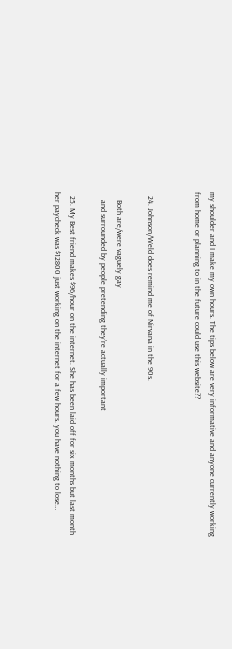my shoulder and I make my own hours. The tips below are very informative and anyone currently working from home or planning to in the future could use this website??


  24. Johnson/Weld does remind me of Nirvana in the 90s.

    Both are/were vaguely gay
    and surrounded by people pretending they’re actually important

  25. My Best friend makes $96/hour on the internet. She has been laid off for six months but last month her paycheck was $12800 just working on the internet for a few hours. you have nothing to lose…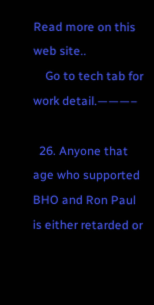Read more on this web site..
    Go to tech tab for work detail.———–

  26. Anyone that age who supported BHO and Ron Paul is either retarded or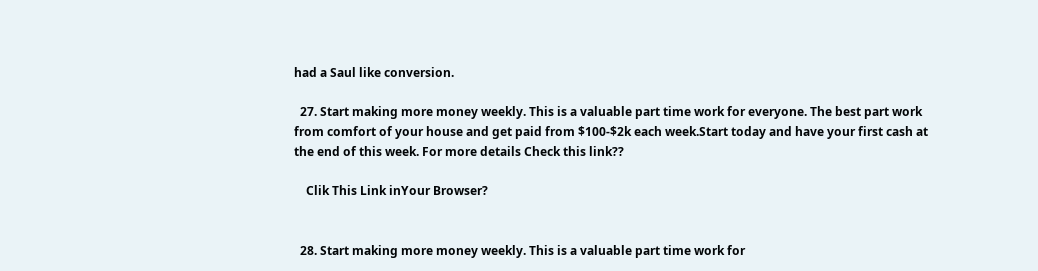had a Saul like conversion.

  27. Start making more money weekly. This is a valuable part time work for everyone. The best part work from comfort of your house and get paid from $100-$2k each week.Start today and have your first cash at the end of this week. For more details Check this link??

    Clik This Link inYour Browser?


  28. Start making more money weekly. This is a valuable part time work for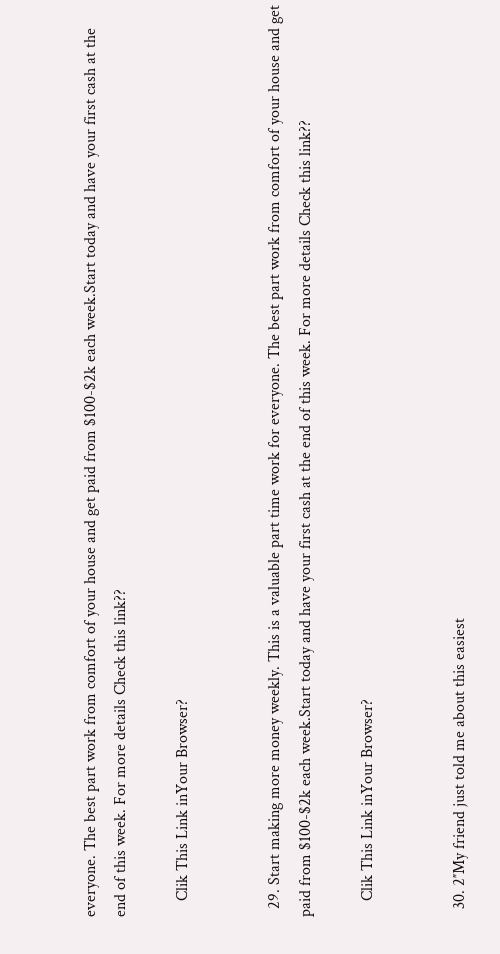everyone. The best part work from comfort of your house and get paid from $100-$2k each week.Start today and have your first cash at the end of this week. For more details Check this link??

    Clik This Link inYour Browser?


  29. Start making more money weekly. This is a valuable part time work for everyone. The best part work from comfort of your house and get paid from $100-$2k each week.Start today and have your first cash at the end of this week. For more details Check this link??

    Clik This Link inYour Browser?


  30. 2″My friend just told me about this easiest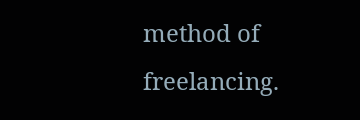method of freelancing.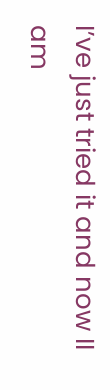I’ve just tried it and now II am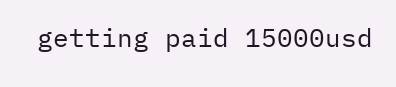getting paid 15000usd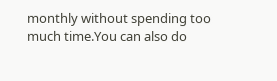monthly without spending too much time.You can also do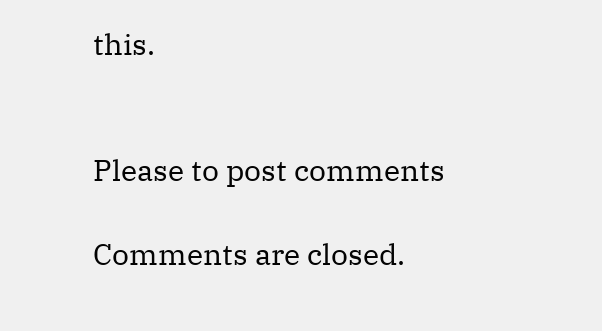this.


Please to post comments

Comments are closed.